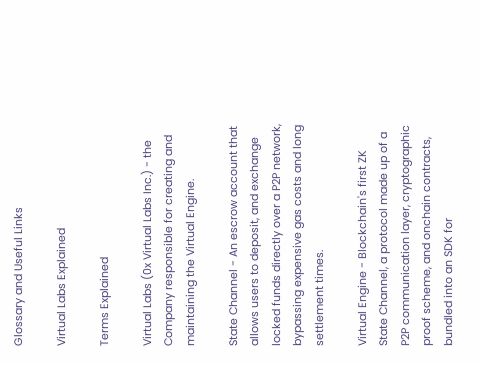Glossary and Useful Links

Virtual Labs Explained

Terms Explained

Virtual Labs (0x Virtual Labs Inc.) - the Company responsible for creating and maintaining the Virtual Engine.

State Channel - An escrow account that allows users to deposit, and exchange locked funds directly over a P2P network, bypassing expensive gas costs and long settlement times.

Virtual Engine - Blockchain's first ZK State Channel, a protocol made up of a P2P communication layer, cryptographic proof scheme, and onchain contracts, bundled into an SDK for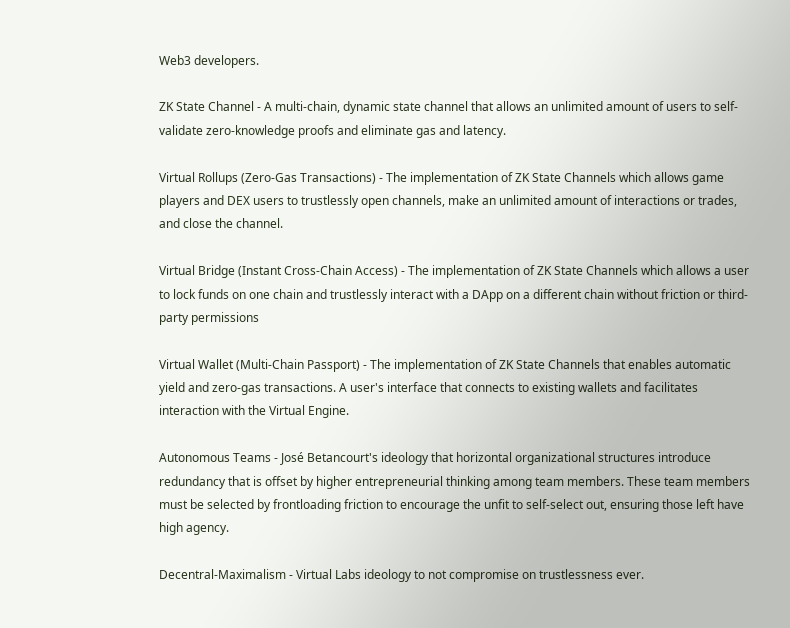Web3 developers.

ZK State Channel - A multi-chain, dynamic state channel that allows an unlimited amount of users to self-validate zero-knowledge proofs and eliminate gas and latency.

Virtual Rollups (Zero-Gas Transactions) - The implementation of ZK State Channels which allows game players and DEX users to trustlessly open channels, make an unlimited amount of interactions or trades, and close the channel.

Virtual Bridge (Instant Cross-Chain Access) - The implementation of ZK State Channels which allows a user to lock funds on one chain and trustlessly interact with a DApp on a different chain without friction or third-party permissions

Virtual Wallet (Multi-Chain Passport) - The implementation of ZK State Channels that enables automatic yield and zero-gas transactions. A user's interface that connects to existing wallets and facilitates interaction with the Virtual Engine.

Autonomous Teams - José Betancourt's ideology that horizontal organizational structures introduce redundancy that is offset by higher entrepreneurial thinking among team members. These team members must be selected by frontloading friction to encourage the unfit to self-select out, ensuring those left have high agency.

Decentral-Maximalism - Virtual Labs ideology to not compromise on trustlessness ever.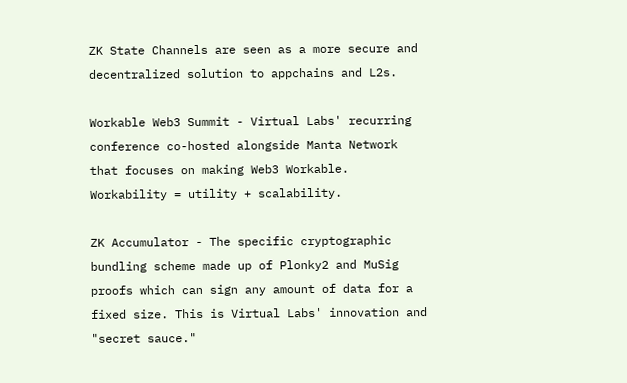ZK State Channels are seen as a more secure and decentralized solution to appchains and L2s.

Workable Web3 Summit - Virtual Labs' recurring conference co-hosted alongside Manta Network that focuses on making Web3 Workable. Workability = utility + scalability.

ZK Accumulator - The specific cryptographic bundling scheme made up of Plonky2 and MuSig proofs which can sign any amount of data for a fixed size. This is Virtual Labs' innovation and "secret sauce."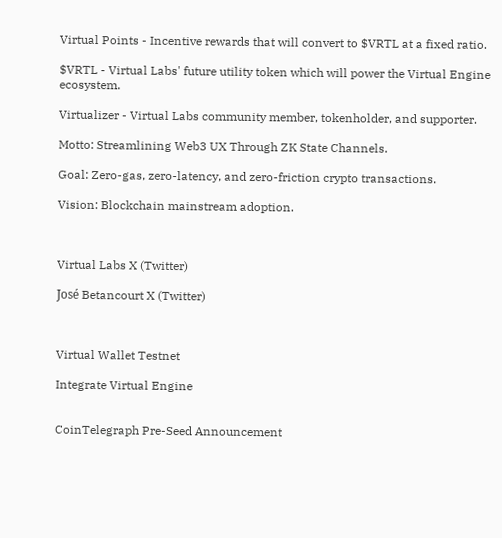Virtual Points - Incentive rewards that will convert to $VRTL at a fixed ratio.

$VRTL - Virtual Labs' future utility token which will power the Virtual Engine ecosystem.

Virtualizer - Virtual Labs community member, tokenholder, and supporter.

Motto: Streamlining Web3 UX Through ZK State Channels.

Goal: Zero-gas, zero-latency, and zero-friction crypto transactions.

Vision: Blockchain mainstream adoption.



Virtual Labs X (Twitter)

José Betancourt X (Twitter)



Virtual Wallet Testnet

Integrate Virtual Engine


CoinTelegraph Pre-Seed Announcement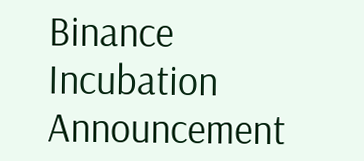Binance Incubation Announcement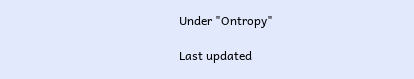Under "Ontropy"

Last updated